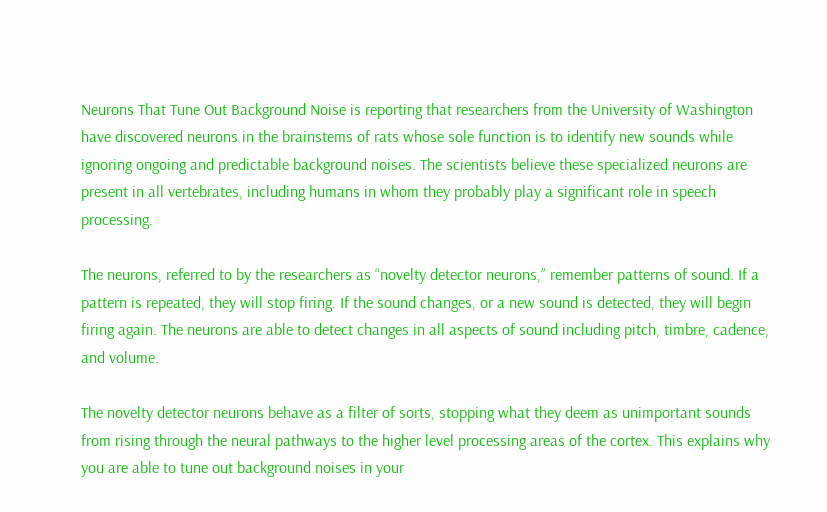Neurons That Tune Out Background Noise is reporting that researchers from the University of Washington have discovered neurons in the brainstems of rats whose sole function is to identify new sounds while ignoring ongoing and predictable background noises. The scientists believe these specialized neurons are present in all vertebrates, including humans in whom they probably play a significant role in speech processing.

The neurons, referred to by the researchers as “novelty detector neurons,” remember patterns of sound. If a pattern is repeated, they will stop firing. If the sound changes, or a new sound is detected, they will begin firing again. The neurons are able to detect changes in all aspects of sound including pitch, timbre, cadence, and volume.

The novelty detector neurons behave as a filter of sorts, stopping what they deem as unimportant sounds from rising through the neural pathways to the higher level processing areas of the cortex. This explains why you are able to tune out background noises in your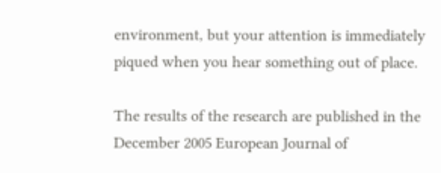environment, but your attention is immediately piqued when you hear something out of place.

The results of the research are published in the December 2005 European Journal of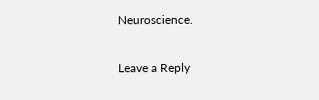Neuroscience.

Leave a Reply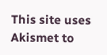This site uses Akismet to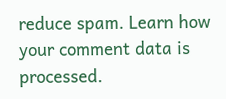reduce spam. Learn how your comment data is processed.